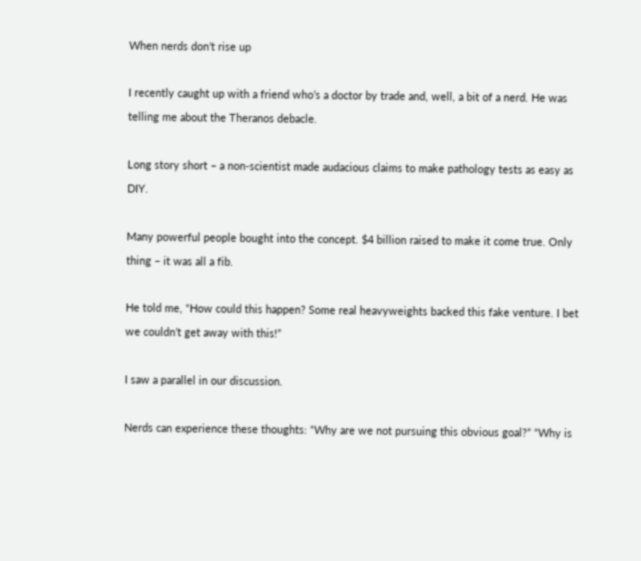When nerds don’t rise up

I recently caught up with a friend who’s a doctor by trade and, well, a bit of a nerd. He was telling me about the Theranos debacle.

Long story short – a non-scientist made audacious claims to make pathology tests as easy as DIY.

Many powerful people bought into the concept. $4 billion raised to make it come true. Only thing – it was all a fib.

He told me, “How could this happen? Some real heavyweights backed this fake venture. I bet we couldn’t get away with this!”

I saw a parallel in our discussion.

Nerds can experience these thoughts: “Why are we not pursuing this obvious goal?” “Why is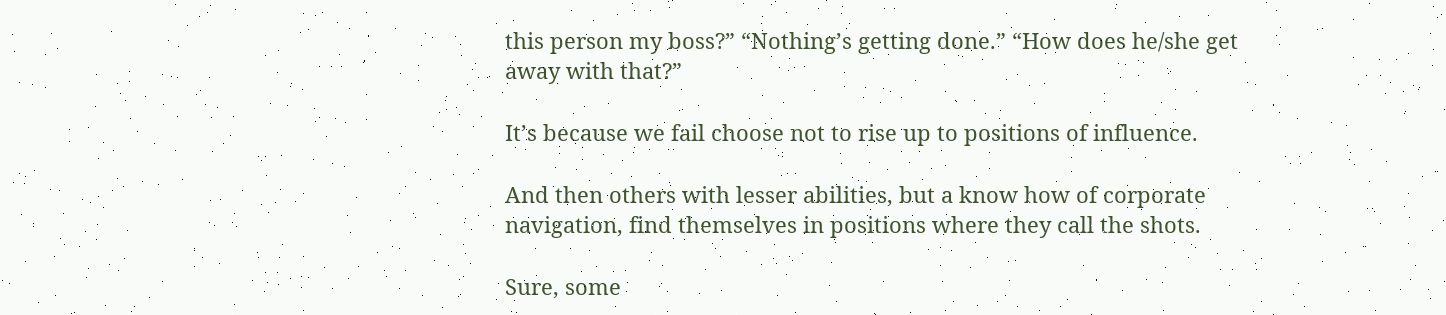this person my boss?” “Nothing’s getting done.” “How does he/she get away with that?”

It’s because we fail choose not to rise up to positions of influence.

And then others with lesser abilities, but a know how of corporate navigation, find themselves in positions where they call the shots.

Sure, some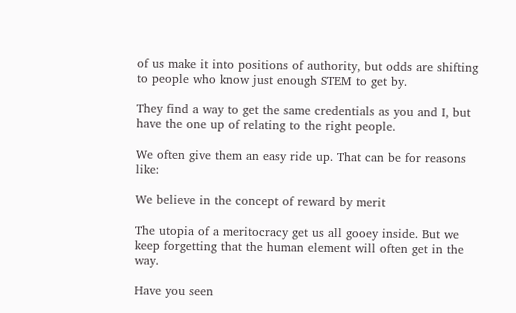of us make it into positions of authority, but odds are shifting to people who know just enough STEM to get by.

They find a way to get the same credentials as you and I, but have the one up of relating to the right people.

We often give them an easy ride up. That can be for reasons like:

We believe in the concept of reward by merit

The utopia of a meritocracy get us all gooey inside. But we keep forgetting that the human element will often get in the way.

Have you seen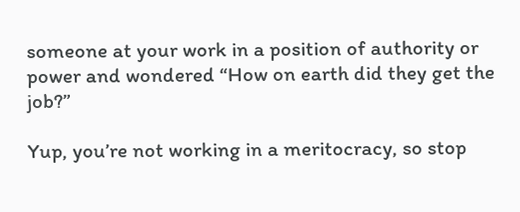someone at your work in a position of authority or power and wondered “How on earth did they get the job?”

Yup, you’re not working in a meritocracy, so stop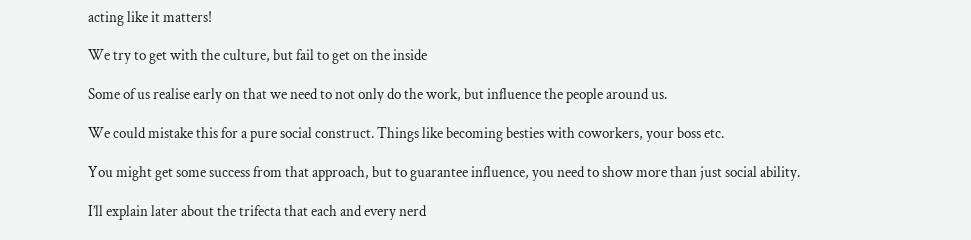acting like it matters!

We try to get with the culture, but fail to get on the inside

Some of us realise early on that we need to not only do the work, but influence the people around us.

We could mistake this for a pure social construct. Things like becoming besties with coworkers, your boss etc.

You might get some success from that approach, but to guarantee influence, you need to show more than just social ability.

I’ll explain later about the trifecta that each and every nerd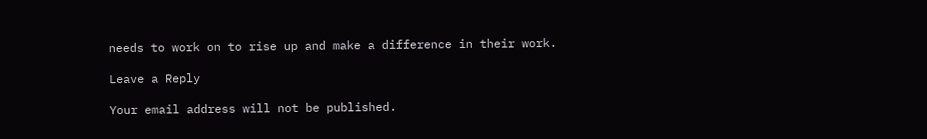needs to work on to rise up and make a difference in their work.

Leave a Reply

Your email address will not be published.